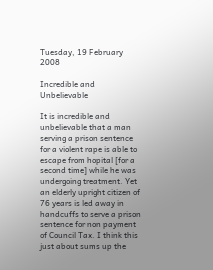Tuesday, 19 February 2008

Incredible and Unbelievable

It is incredible and unbelievable that a man serving a prison sentence for a violent rape is able to escape from hopital [for a second time] while he was undergoing treatment. Yet an elderly upright citizen of 76 years is led away in handcuffs to serve a prison sentence for non payment of Council Tax. I think this just about sums up the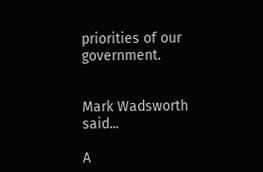priorities of our government.


Mark Wadsworth said...

A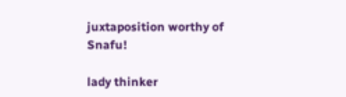juxtaposition worthy of Snafu!

lady thinker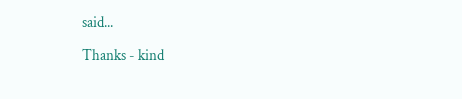said...

Thanks - kind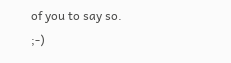of you to say so. ;-)